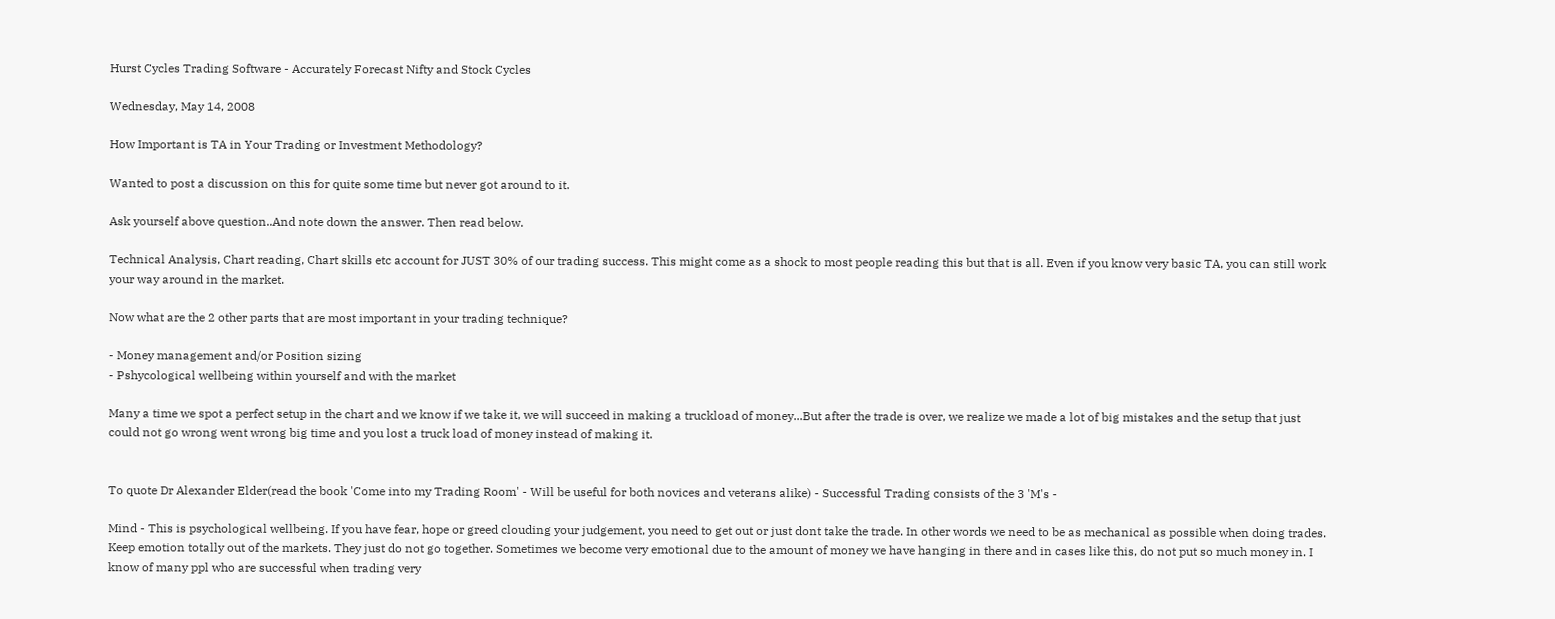Hurst Cycles Trading Software - Accurately Forecast Nifty and Stock Cycles

Wednesday, May 14, 2008

How Important is TA in Your Trading or Investment Methodology?

Wanted to post a discussion on this for quite some time but never got around to it.

Ask yourself above question..And note down the answer. Then read below.

Technical Analysis, Chart reading, Chart skills etc account for JUST 30% of our trading success. This might come as a shock to most people reading this but that is all. Even if you know very basic TA, you can still work your way around in the market.

Now what are the 2 other parts that are most important in your trading technique?

- Money management and/or Position sizing
- Pshycological wellbeing within yourself and with the market

Many a time we spot a perfect setup in the chart and we know if we take it, we will succeed in making a truckload of money...But after the trade is over, we realize we made a lot of big mistakes and the setup that just could not go wrong went wrong big time and you lost a truck load of money instead of making it.


To quote Dr Alexander Elder(read the book 'Come into my Trading Room' - Will be useful for both novices and veterans alike) - Successful Trading consists of the 3 'M's -

Mind - This is psychological wellbeing. If you have fear, hope or greed clouding your judgement, you need to get out or just dont take the trade. In other words we need to be as mechanical as possible when doing trades. Keep emotion totally out of the markets. They just do not go together. Sometimes we become very emotional due to the amount of money we have hanging in there and in cases like this, do not put so much money in. I know of many ppl who are successful when trading very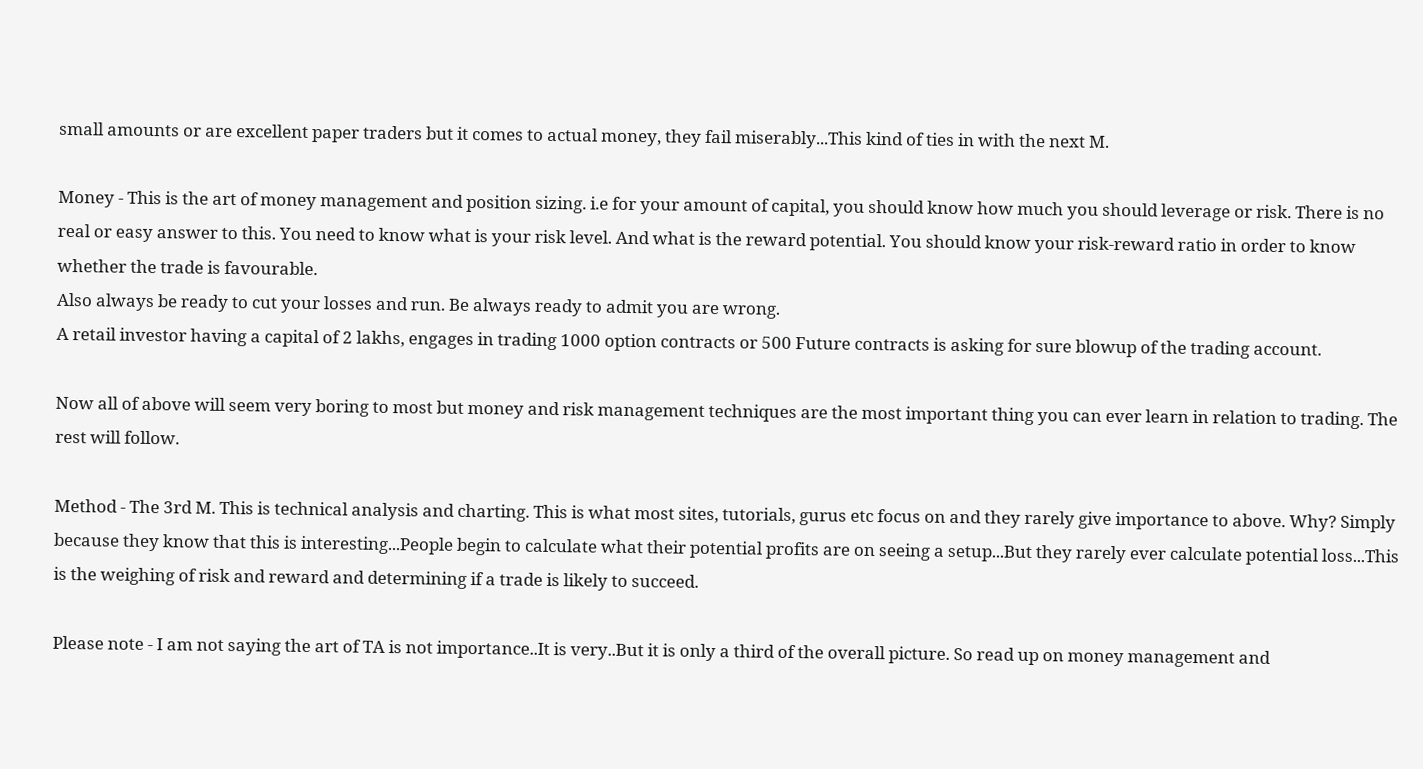small amounts or are excellent paper traders but it comes to actual money, they fail miserably...This kind of ties in with the next M.

Money - This is the art of money management and position sizing. i.e for your amount of capital, you should know how much you should leverage or risk. There is no real or easy answer to this. You need to know what is your risk level. And what is the reward potential. You should know your risk-reward ratio in order to know whether the trade is favourable.
Also always be ready to cut your losses and run. Be always ready to admit you are wrong.
A retail investor having a capital of 2 lakhs, engages in trading 1000 option contracts or 500 Future contracts is asking for sure blowup of the trading account.

Now all of above will seem very boring to most but money and risk management techniques are the most important thing you can ever learn in relation to trading. The rest will follow.

Method - The 3rd M. This is technical analysis and charting. This is what most sites, tutorials, gurus etc focus on and they rarely give importance to above. Why? Simply because they know that this is interesting...People begin to calculate what their potential profits are on seeing a setup...But they rarely ever calculate potential loss...This is the weighing of risk and reward and determining if a trade is likely to succeed.

Please note - I am not saying the art of TA is not importance..It is very..But it is only a third of the overall picture. So read up on money management and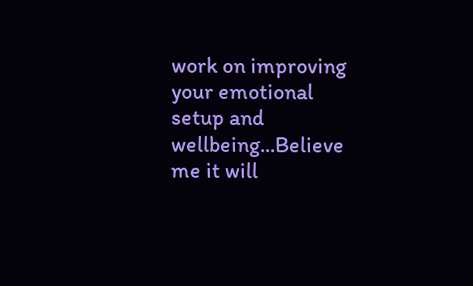work on improving your emotional setup and wellbeing...Believe me it will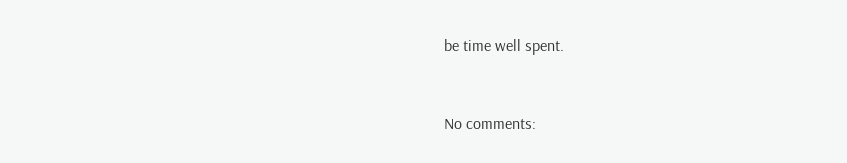be time well spent.


No comments: